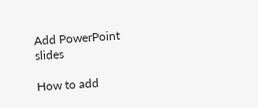Add PowerPoint slides

How to add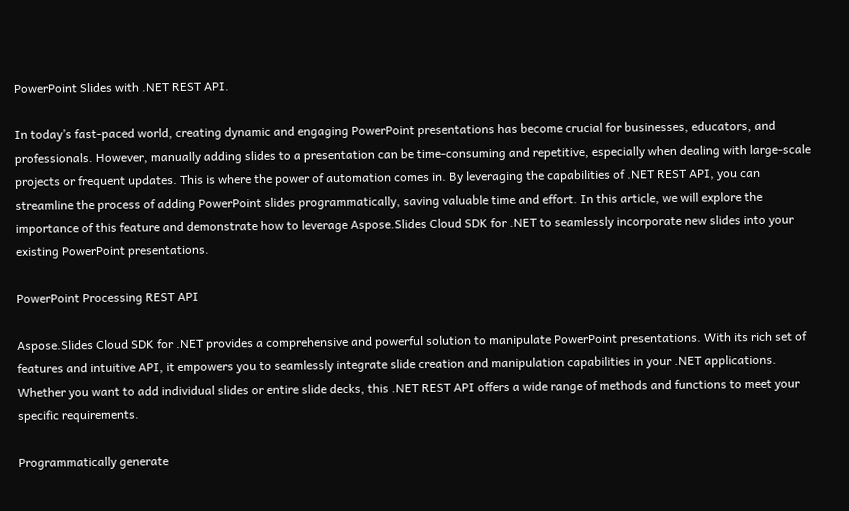PowerPoint Slides with .NET REST API.

In today’s fast-paced world, creating dynamic and engaging PowerPoint presentations has become crucial for businesses, educators, and professionals. However, manually adding slides to a presentation can be time-consuming and repetitive, especially when dealing with large-scale projects or frequent updates. This is where the power of automation comes in. By leveraging the capabilities of .NET REST API, you can streamline the process of adding PowerPoint slides programmatically, saving valuable time and effort. In this article, we will explore the importance of this feature and demonstrate how to leverage Aspose.Slides Cloud SDK for .NET to seamlessly incorporate new slides into your existing PowerPoint presentations.

PowerPoint Processing REST API

Aspose.Slides Cloud SDK for .NET provides a comprehensive and powerful solution to manipulate PowerPoint presentations. With its rich set of features and intuitive API, it empowers you to seamlessly integrate slide creation and manipulation capabilities in your .NET applications. Whether you want to add individual slides or entire slide decks, this .NET REST API offers a wide range of methods and functions to meet your specific requirements.

Programmatically generate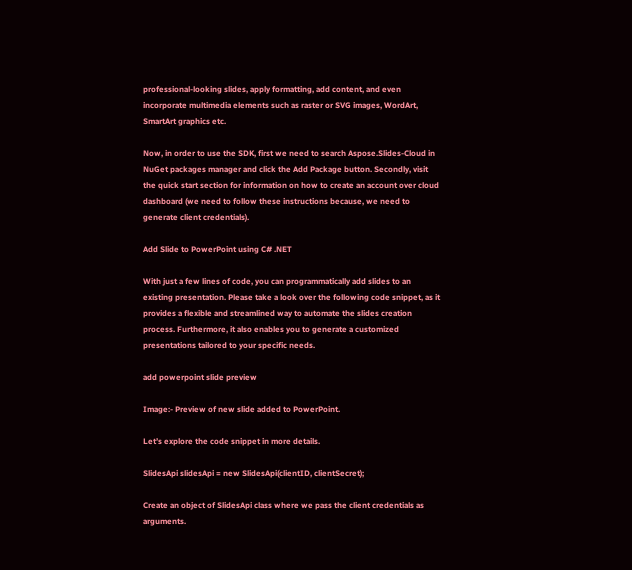professional-looking slides, apply formatting, add content, and even incorporate multimedia elements such as raster or SVG images, WordArt, SmartArt graphics etc.

Now, in order to use the SDK, first we need to search Aspose.Slides-Cloud in NuGet packages manager and click the Add Package button. Secondly, visit the quick start section for information on how to create an account over cloud dashboard (we need to follow these instructions because, we need to generate client credentials).

Add Slide to PowerPoint using C# .NET

With just a few lines of code, you can programmatically add slides to an existing presentation. Please take a look over the following code snippet, as it provides a flexible and streamlined way to automate the slides creation process. Furthermore, it also enables you to generate a customized presentations tailored to your specific needs.

add powerpoint slide preview

Image:- Preview of new slide added to PowerPoint.

Let’s explore the code snippet in more details.

SlidesApi slidesApi = new SlidesApi(clientID, clientSecret);

Create an object of SlidesApi class where we pass the client credentials as arguments.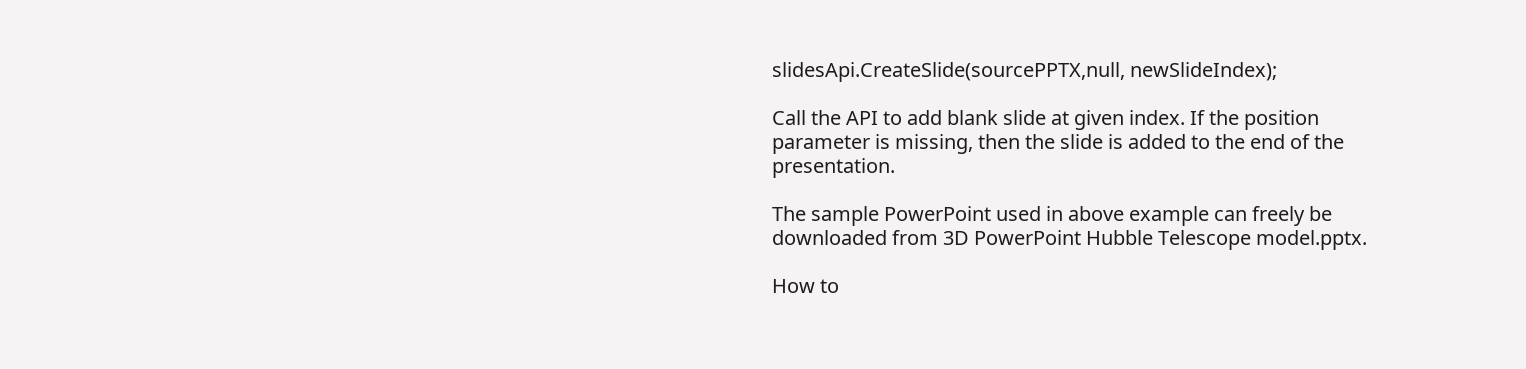slidesApi.CreateSlide(sourcePPTX,null, newSlideIndex);

Call the API to add blank slide at given index. If the position parameter is missing, then the slide is added to the end of the presentation.

The sample PowerPoint used in above example can freely be downloaded from 3D PowerPoint Hubble Telescope model.pptx.

How to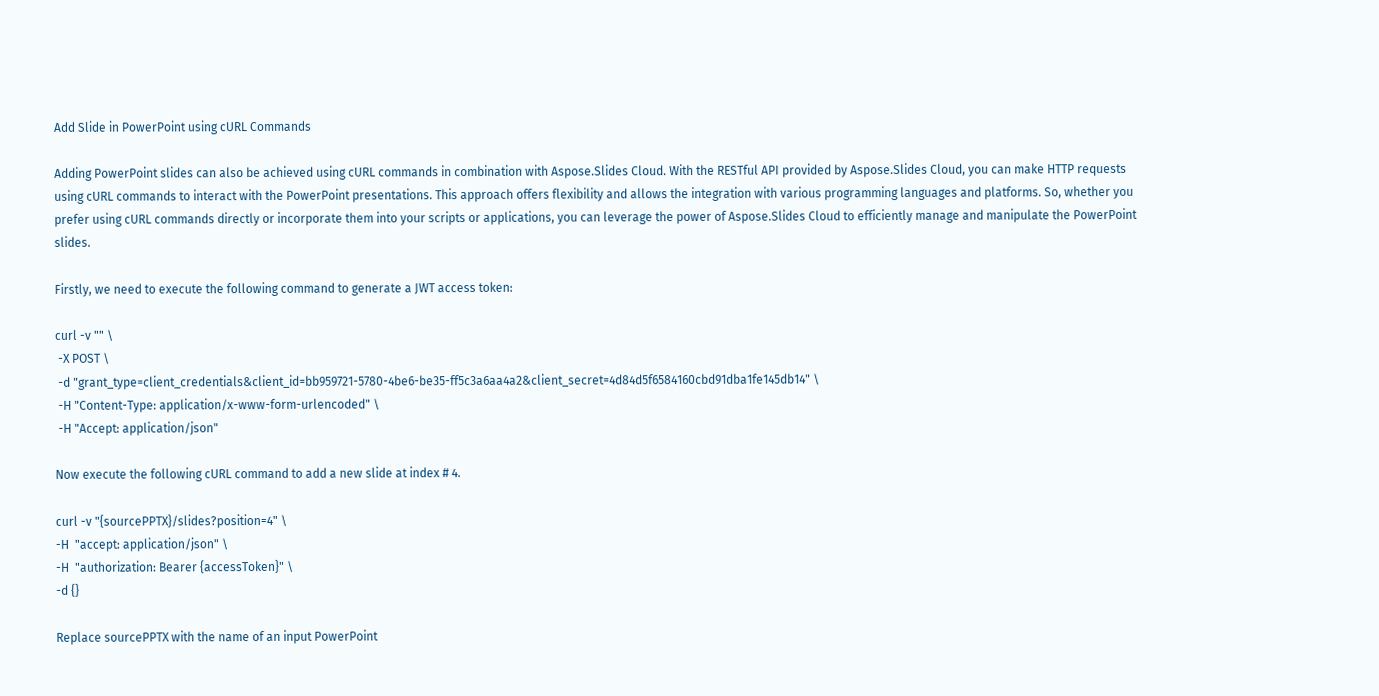Add Slide in PowerPoint using cURL Commands

Adding PowerPoint slides can also be achieved using cURL commands in combination with Aspose.Slides Cloud. With the RESTful API provided by Aspose.Slides Cloud, you can make HTTP requests using cURL commands to interact with the PowerPoint presentations. This approach offers flexibility and allows the integration with various programming languages and platforms. So, whether you prefer using cURL commands directly or incorporate them into your scripts or applications, you can leverage the power of Aspose.Slides Cloud to efficiently manage and manipulate the PowerPoint slides.

Firstly, we need to execute the following command to generate a JWT access token:

curl -v "" \
 -X POST \
 -d "grant_type=client_credentials&client_id=bb959721-5780-4be6-be35-ff5c3a6aa4a2&client_secret=4d84d5f6584160cbd91dba1fe145db14" \
 -H "Content-Type: application/x-www-form-urlencoded" \
 -H "Accept: application/json"

Now execute the following cURL command to add a new slide at index # 4.

curl -v "{sourcePPTX}/slides?position=4" \
-H  "accept: application/json" \
-H  "authorization: Bearer {accessToken}" \
-d {}

Replace sourcePPTX with the name of an input PowerPoint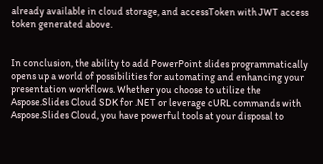already available in cloud storage, and accessToken with JWT access token generated above.


In conclusion, the ability to add PowerPoint slides programmatically opens up a world of possibilities for automating and enhancing your presentation workflows. Whether you choose to utilize the Aspose.Slides Cloud SDK for .NET or leverage cURL commands with Aspose.Slides Cloud, you have powerful tools at your disposal to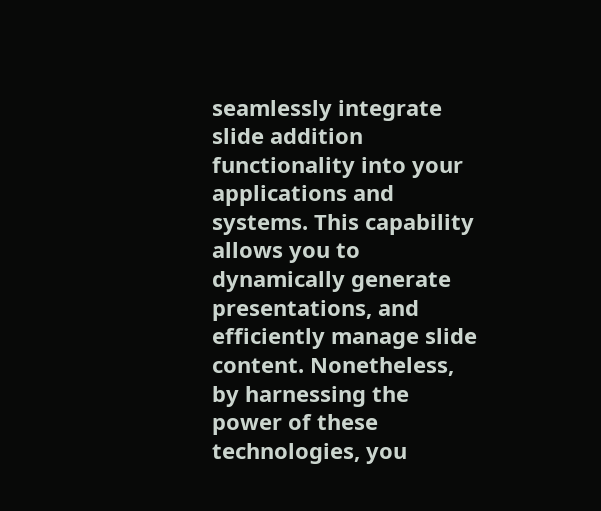seamlessly integrate slide addition functionality into your applications and systems. This capability allows you to dynamically generate presentations, and efficiently manage slide content. Nonetheless, by harnessing the power of these technologies, you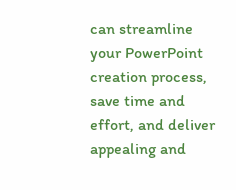can streamline your PowerPoint creation process, save time and effort, and deliver appealing and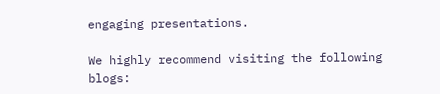engaging presentations.

We highly recommend visiting the following blogs: